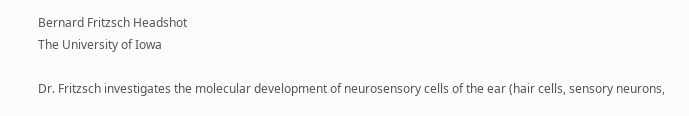Bernard Fritzsch Headshot
The University of Iowa

Dr. Fritzsch investigates the molecular development of neurosensory cells of the ear (hair cells, sensory neurons,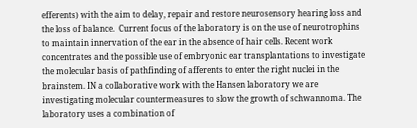efferents) with the aim to delay, repair and restore neurosensory hearing loss and the loss of balance.  Current focus of the laboratory is on the use of neurotrophins to maintain innervation of the ear in the absence of hair cells. Recent work concentrates and the possible use of embryonic ear transplantations to investigate the molecular basis of pathfinding of afferents to enter the right nuclei in the brainstem. IN a collaborative work with the Hansen laboratory we are investigating molecular countermeasures to slow the growth of schwannoma. The laboratory uses a combination of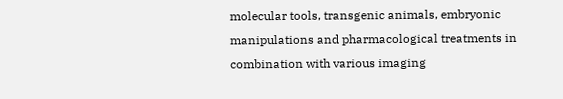molecular tools, transgenic animals, embryonic manipulations and pharmacological treatments in combination with various imaging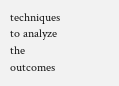techniques to analyze the outcomes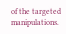of the targeted manipulations.